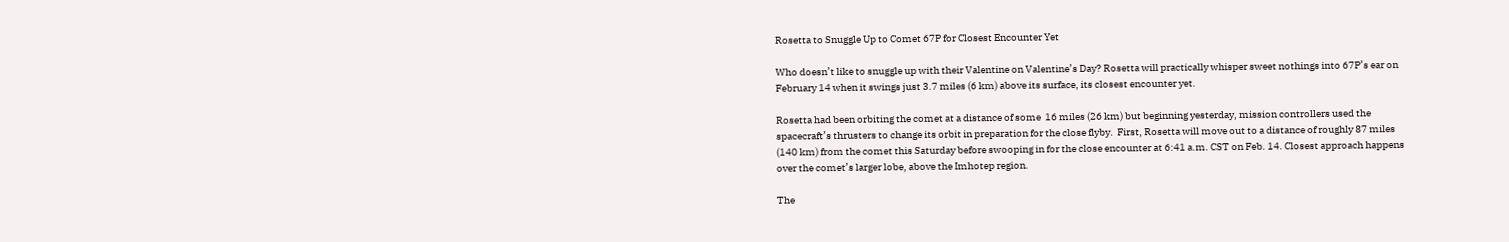Rosetta to Snuggle Up to Comet 67P for Closest Encounter Yet

Who doesn’t like to snuggle up with their Valentine on Valentine’s Day? Rosetta will practically whisper sweet nothings into 67P’s ear on February 14 when it swings just 3.7 miles (6 km) above its surface, its closest encounter yet.

Rosetta had been orbiting the comet at a distance of some  16 miles (26 km) but beginning yesterday, mission controllers used the spacecraft’s thrusters to change its orbit in preparation for the close flyby.  First, Rosetta will move out to a distance of roughly 87 miles (140 km) from the comet this Saturday before swooping in for the close encounter at 6:41 a.m. CST on Feb. 14. Closest approach happens over the comet’s larger lobe, above the Imhotep region.

The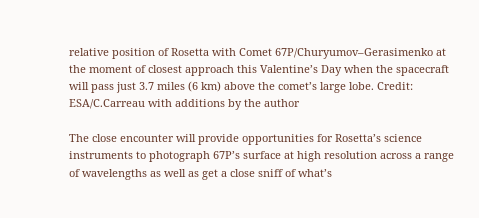relative position of Rosetta with Comet 67P/Churyumov–Gerasimenko at the moment of closest approach this Valentine’s Day when the spacecraft will pass just 3.7 miles (6 km) above the comet’s large lobe. Credit: ESA/C.Carreau with additions by the author

The close encounter will provide opportunities for Rosetta’s science instruments to photograph 67P’s surface at high resolution across a range of wavelengths as well as get a close sniff of what’s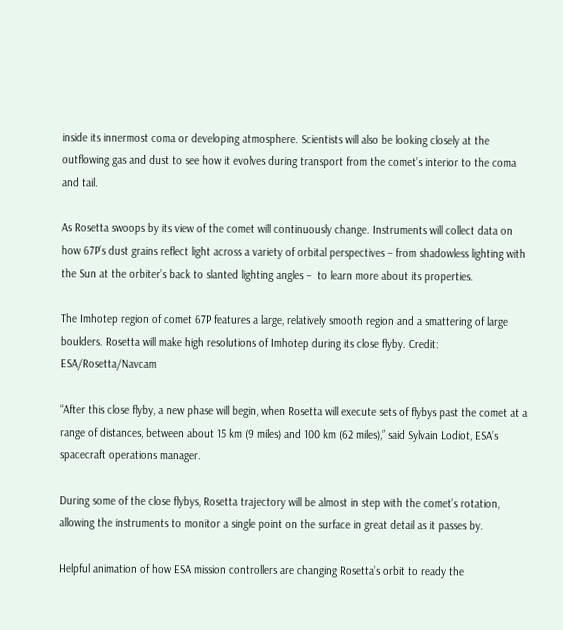inside its innermost coma or developing atmosphere. Scientists will also be looking closely at the outflowing gas and dust to see how it evolves during transport from the comet’s interior to the coma and tail.

As Rosetta swoops by its view of the comet will continuously change. Instruments will collect data on how 67P’s dust grains reflect light across a variety of orbital perspectives – from shadowless lighting with the Sun at the orbiter’s back to slanted lighting angles –  to learn more about its properties.

The Imhotep region of comet 67P features a large, relatively smooth region and a smattering of large boulders. Rosetta will make high resolutions of Imhotep during its close flyby. Credit: ESA/Rosetta/Navcam

“After this close flyby, a new phase will begin, when Rosetta will execute sets of flybys past the comet at a range of distances, between about 15 km (9 miles) and 100 km (62 miles),” said Sylvain Lodiot, ESA’s spacecraft operations manager.

During some of the close flybys, Rosetta trajectory will be almost in step with the comet’s rotation, allowing the instruments to monitor a single point on the surface in great detail as it passes by.

Helpful animation of how ESA mission controllers are changing Rosetta’s orbit to ready the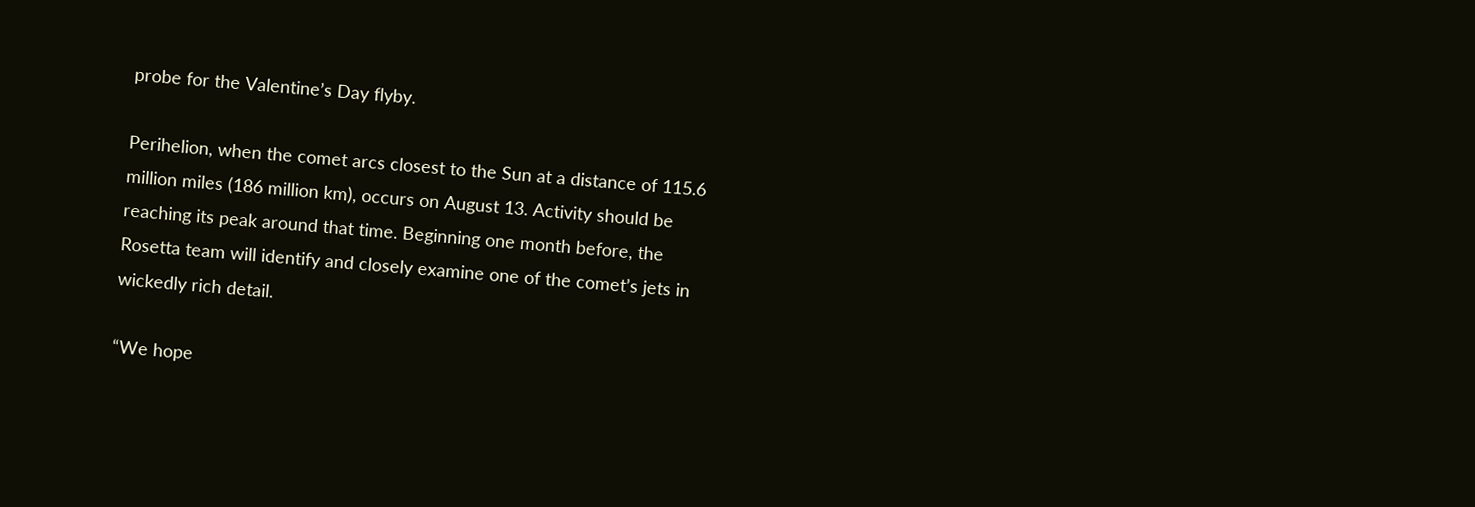probe for the Valentine’s Day flyby.

Perihelion, when the comet arcs closest to the Sun at a distance of 115.6 million miles (186 million km), occurs on August 13. Activity should be reaching its peak around that time. Beginning one month before, the Rosetta team will identify and closely examine one of the comet’s jets in wickedly rich detail.

“We hope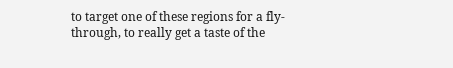to target one of these regions for a fly-through, to really get a taste of the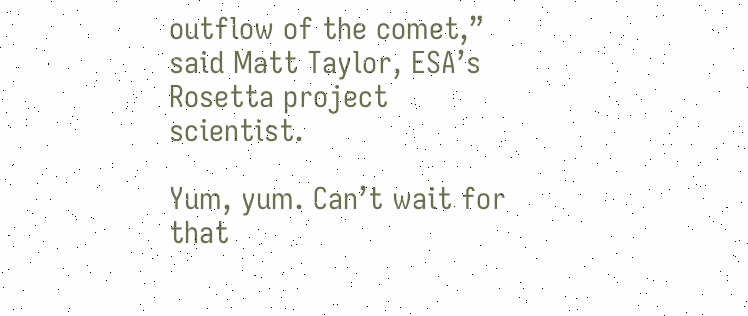outflow of the comet,” said Matt Taylor, ESA’s Rosetta project scientist.

Yum, yum. Can’t wait for that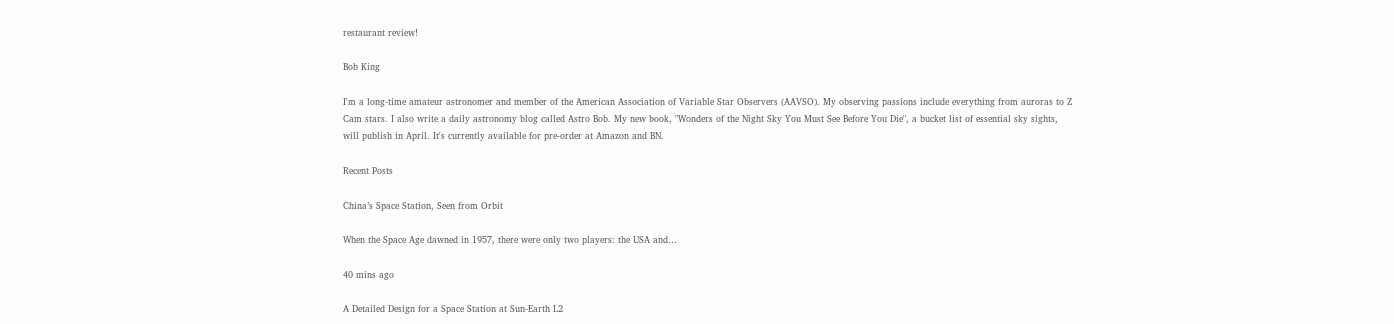restaurant review!

Bob King

I'm a long-time amateur astronomer and member of the American Association of Variable Star Observers (AAVSO). My observing passions include everything from auroras to Z Cam stars. I also write a daily astronomy blog called Astro Bob. My new book, "Wonders of the Night Sky You Must See Before You Die", a bucket list of essential sky sights, will publish in April. It's currently available for pre-order at Amazon and BN.

Recent Posts

China’s Space Station, Seen from Orbit

When the Space Age dawned in 1957, there were only two players: the USA and…

40 mins ago

A Detailed Design for a Space Station at Sun-Earth L2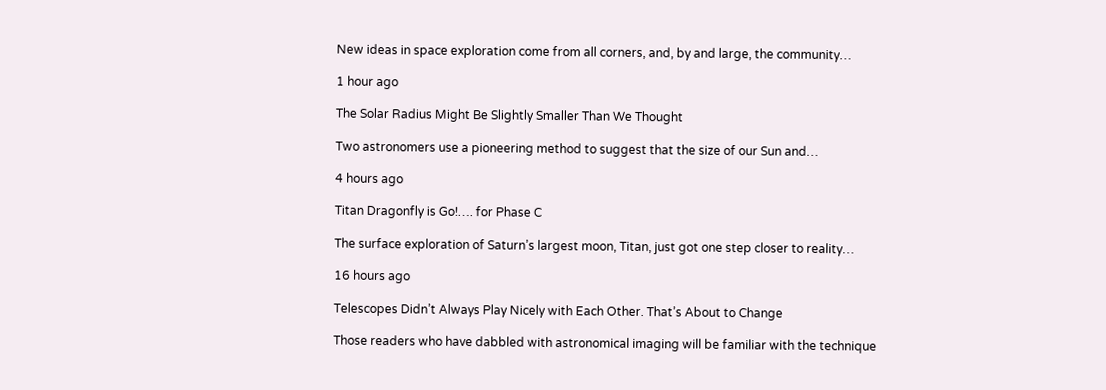New ideas in space exploration come from all corners, and, by and large, the community…

1 hour ago

The Solar Radius Might Be Slightly Smaller Than We Thought

Two astronomers use a pioneering method to suggest that the size of our Sun and…

4 hours ago

Titan Dragonfly is Go!…. for Phase C

The surface exploration of Saturn’s largest moon, Titan, just got one step closer to reality…

16 hours ago

Telescopes Didn’t Always Play Nicely with Each Other. That’s About to Change

Those readers who have dabbled with astronomical imaging will be familiar with the technique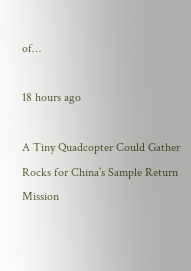of…

18 hours ago

A Tiny Quadcopter Could Gather Rocks for China’s Sample Return Mission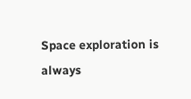Space exploration is always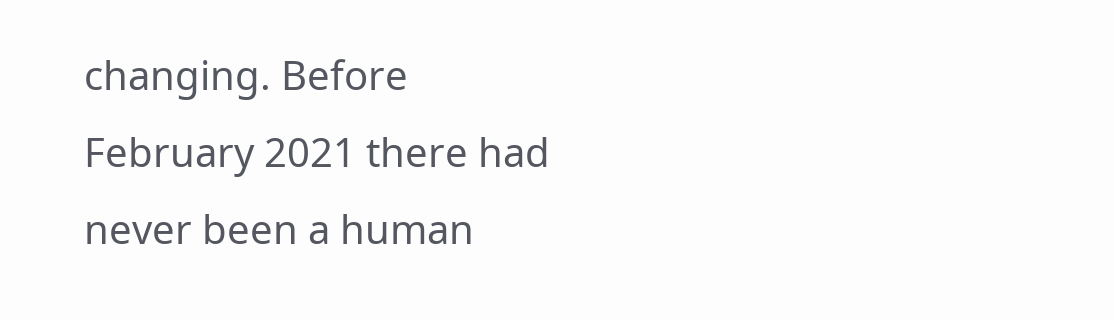changing. Before February 2021 there had never been a human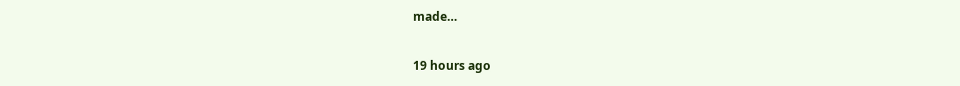made…

19 hours ago